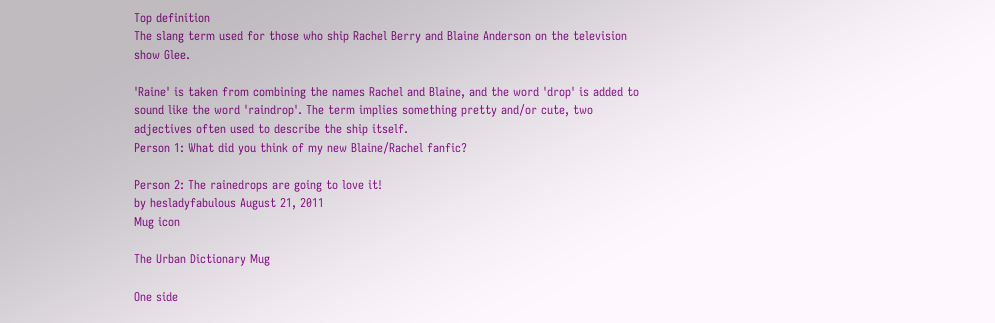Top definition
The slang term used for those who ship Rachel Berry and Blaine Anderson on the television show Glee.

'Raine' is taken from combining the names Rachel and Blaine, and the word 'drop' is added to sound like the word 'raindrop'. The term implies something pretty and/or cute, two adjectives often used to describe the ship itself.
Person 1: What did you think of my new Blaine/Rachel fanfic?

Person 2: The rainedrops are going to love it!
by hesladyfabulous August 21, 2011
Mug icon

The Urban Dictionary Mug

One side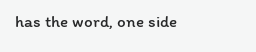has the word, one side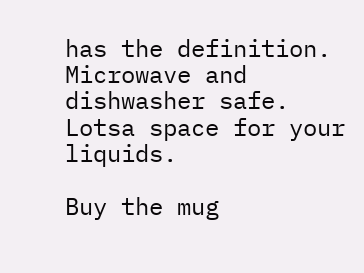has the definition. Microwave and dishwasher safe. Lotsa space for your liquids.

Buy the mug